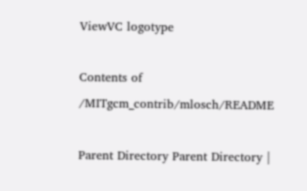ViewVC logotype

Contents of /MITgcm_contrib/mlosch/README

Parent Directory Parent Directory |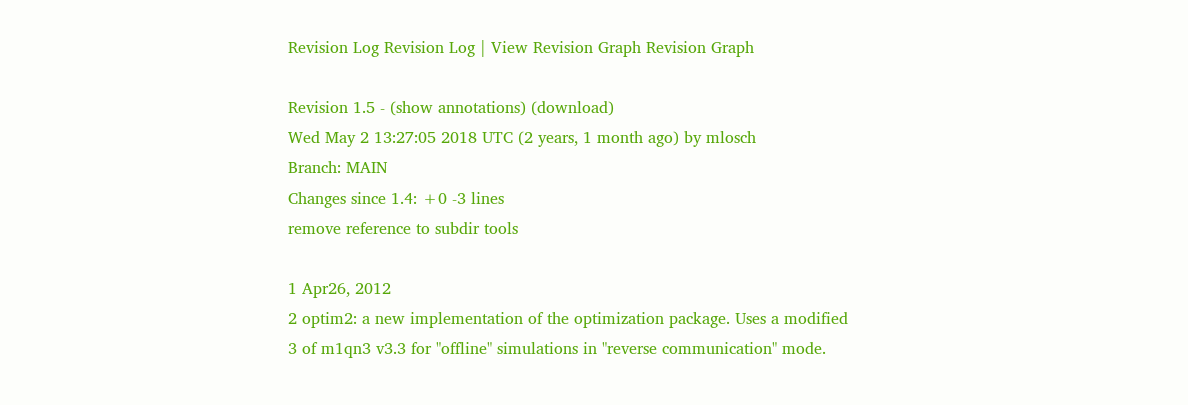Revision Log Revision Log | View Revision Graph Revision Graph

Revision 1.5 - (show annotations) (download)
Wed May 2 13:27:05 2018 UTC (2 years, 1 month ago) by mlosch
Branch: MAIN
Changes since 1.4: +0 -3 lines
remove reference to subdir tools

1 Apr26, 2012
2 optim2: a new implementation of the optimization package. Uses a modified
3 of m1qn3 v3.3 for "offline" simulations in "reverse communication" mode.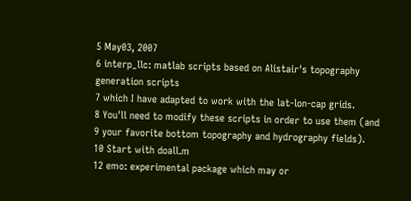5 May03, 2007
6 interp_llc: matlab scripts based on Alistair's topography generation scripts
7 which I have adapted to work with the lat-lon-cap grids.
8 You'll need to modify these scripts in order to use them (and
9 your favorite bottom topography and hydrography fields).
10 Start with doall.m
12 emo: experimental package which may or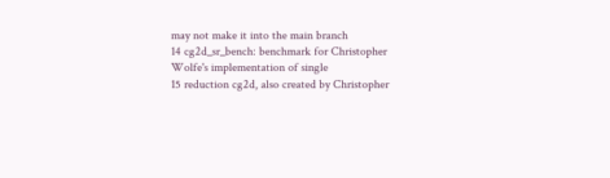may not make it into the main branch
14 cg2d_sr_bench: benchmark for Christopher Wolfe's implementation of single
15 reduction cg2d, also created by Christopher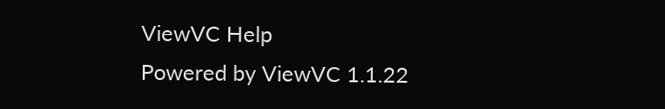ViewVC Help
Powered by ViewVC 1.1.22